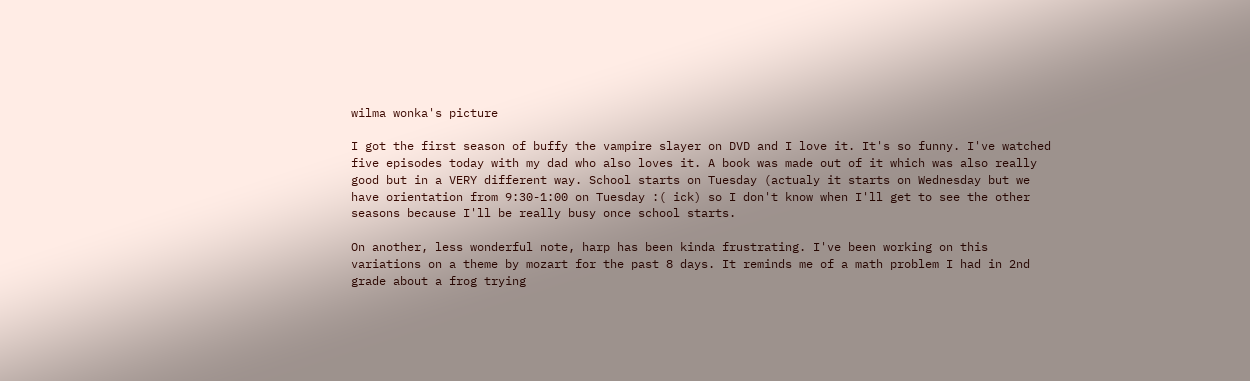wilma wonka's picture

I got the first season of buffy the vampire slayer on DVD and I love it. It's so funny. I've watched five episodes today with my dad who also loves it. A book was made out of it which was also really good but in a VERY different way. School starts on Tuesday (actualy it starts on Wednesday but we have orientation from 9:30-1:00 on Tuesday :( ick) so I don't know when I'll get to see the other seasons because I'll be really busy once school starts.

On another, less wonderful note, harp has been kinda frustrating. I've been working on this variations on a theme by mozart for the past 8 days. It reminds me of a math problem I had in 2nd grade about a frog trying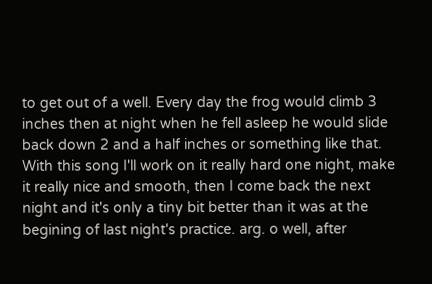to get out of a well. Every day the frog would climb 3 inches then at night when he fell asleep he would slide back down 2 and a half inches or something like that. With this song I'll work on it really hard one night, make it really nice and smooth, then I come back the next night and it's only a tiny bit better than it was at the begining of last night's practice. arg. o well, after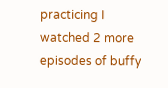practicing I watched 2 more episodes of buffy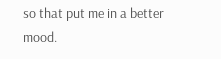so that put me in a better mood.